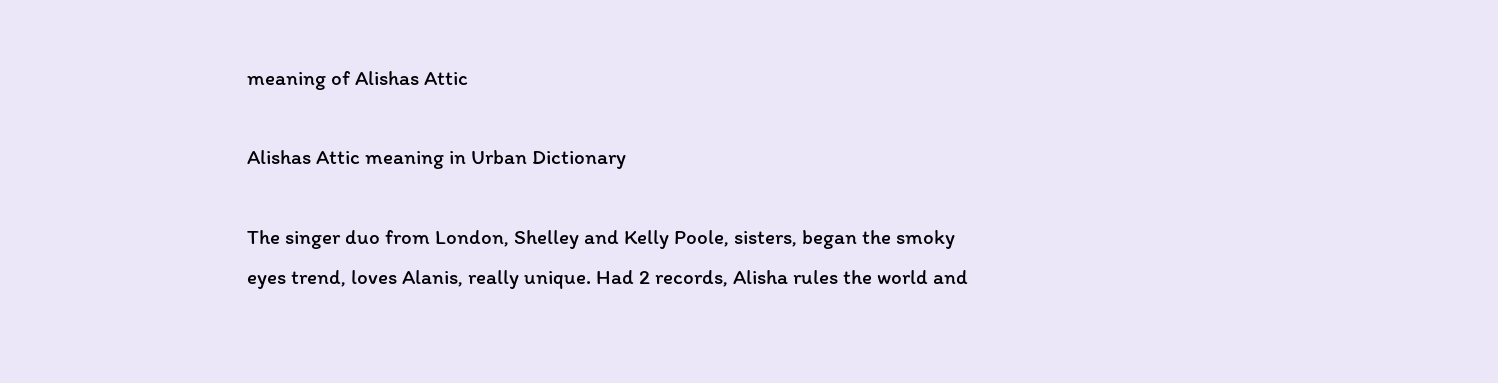meaning of Alishas Attic

Alishas Attic meaning in Urban Dictionary

The singer duo from London, Shelley and Kelly Poole, sisters, began the smoky eyes trend, loves Alanis, really unique. Had 2 records, Alisha rules the world and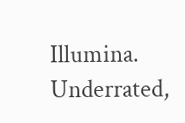Illumina. Underrated,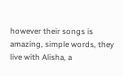however their songs is amazing, simple words, they live with Alisha, a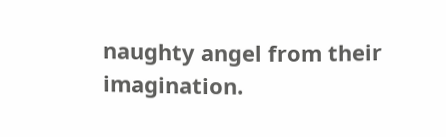naughty angel from their imagination.